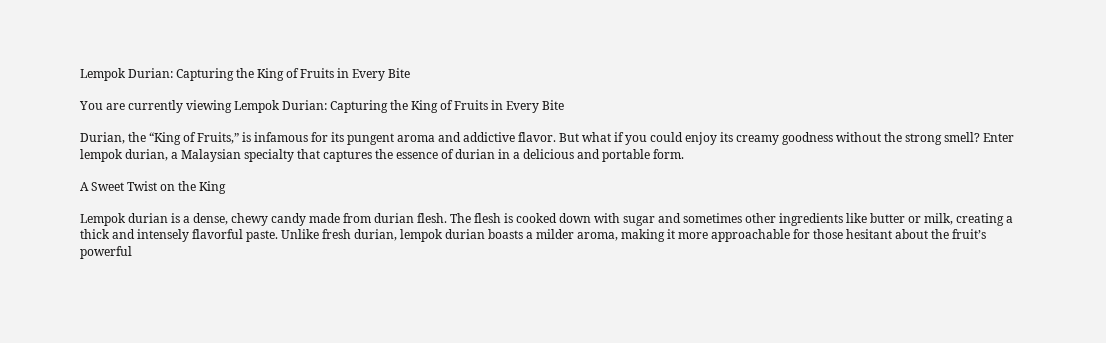Lempok Durian: Capturing the King of Fruits in Every Bite

You are currently viewing Lempok Durian: Capturing the King of Fruits in Every Bite

Durian, the “King of Fruits,” is infamous for its pungent aroma and addictive flavor. But what if you could enjoy its creamy goodness without the strong smell? Enter lempok durian, a Malaysian specialty that captures the essence of durian in a delicious and portable form.

A Sweet Twist on the King

Lempok durian is a dense, chewy candy made from durian flesh. The flesh is cooked down with sugar and sometimes other ingredients like butter or milk, creating a thick and intensely flavorful paste. Unlike fresh durian, lempok durian boasts a milder aroma, making it more approachable for those hesitant about the fruit’s powerful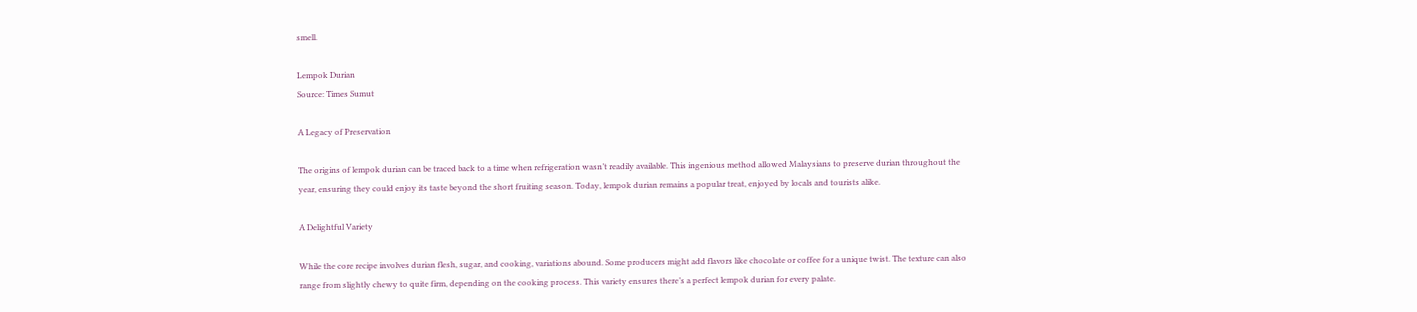smell.

Lempok Durian
Source: Times Sumut

A Legacy of Preservation

The origins of lempok durian can be traced back to a time when refrigeration wasn’t readily available. This ingenious method allowed Malaysians to preserve durian throughout the year, ensuring they could enjoy its taste beyond the short fruiting season. Today, lempok durian remains a popular treat, enjoyed by locals and tourists alike.

A Delightful Variety

While the core recipe involves durian flesh, sugar, and cooking, variations abound. Some producers might add flavors like chocolate or coffee for a unique twist. The texture can also range from slightly chewy to quite firm, depending on the cooking process. This variety ensures there’s a perfect lempok durian for every palate.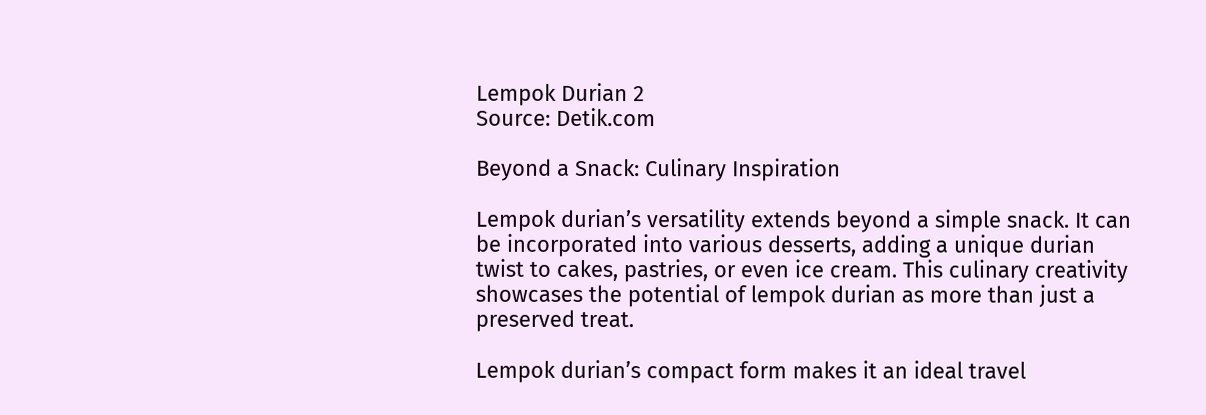Lempok Durian 2
Source: Detik.com

Beyond a Snack: Culinary Inspiration

Lempok durian’s versatility extends beyond a simple snack. It can be incorporated into various desserts, adding a unique durian twist to cakes, pastries, or even ice cream. This culinary creativity showcases the potential of lempok durian as more than just a preserved treat.

Lempok durian’s compact form makes it an ideal travel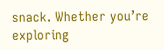snack. Whether you’re exploring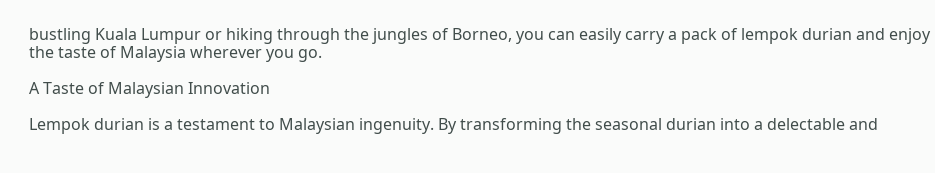bustling Kuala Lumpur or hiking through the jungles of Borneo, you can easily carry a pack of lempok durian and enjoy the taste of Malaysia wherever you go.

A Taste of Malaysian Innovation

Lempok durian is a testament to Malaysian ingenuity. By transforming the seasonal durian into a delectable and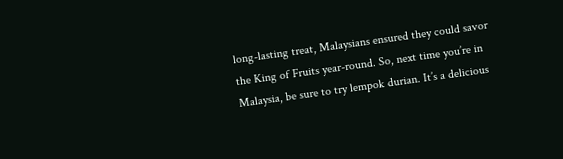long-lasting treat, Malaysians ensured they could savor the King of Fruits year-round. So, next time you’re in Malaysia, be sure to try lempok durian. It’s a delicious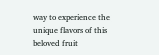way to experience the unique flavors of this beloved fruit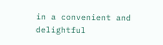in a convenient and delightful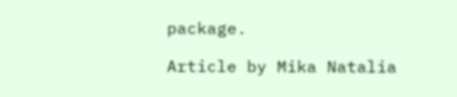package.

Article by Mika Natalia